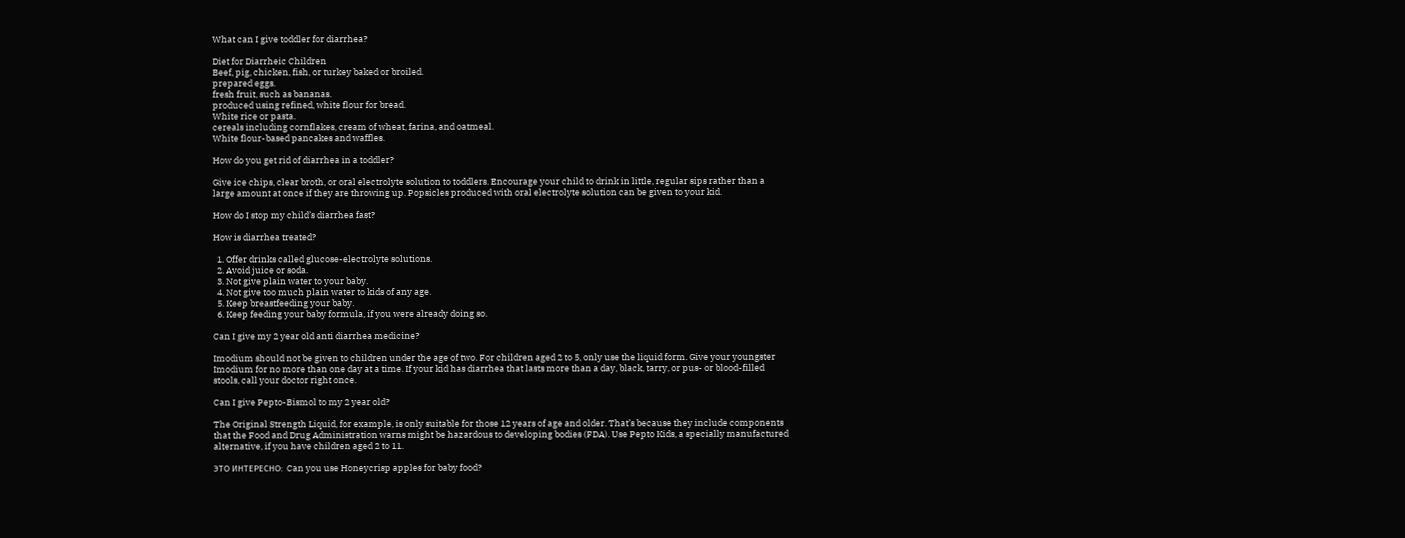What can I give toddler for diarrhea?

Diet for Diarrheic Children
Beef, pig, chicken, fish, or turkey baked or broiled.
prepared eggs.
fresh fruit, such as bananas.
produced using refined, white flour for bread.
White rice or pasta.
cereals including cornflakes, cream of wheat, farina, and oatmeal.
White flour-based pancakes and waffles.

How do you get rid of diarrhea in a toddler?

Give ice chips, clear broth, or oral electrolyte solution to toddlers. Encourage your child to drink in little, regular sips rather than a large amount at once if they are throwing up. Popsicles produced with oral electrolyte solution can be given to your kid.

How do I stop my child’s diarrhea fast?

How is diarrhea treated?

  1. Offer drinks called glucose-electrolyte solutions.
  2. Avoid juice or soda.
  3. Not give plain water to your baby.
  4. Not give too much plain water to kids of any age.
  5. Keep breastfeeding your baby.
  6. Keep feeding your baby formula, if you were already doing so.

Can I give my 2 year old anti diarrhea medicine?

Imodium should not be given to children under the age of two. For children aged 2 to 5, only use the liquid form. Give your youngster Imodium for no more than one day at a time. If your kid has diarrhea that lasts more than a day, black, tarry, or pus- or blood-filled stools, call your doctor right once.

Can I give Pepto-Bismol to my 2 year old?

The Original Strength Liquid, for example, is only suitable for those 12 years of age and older. That’s because they include components that the Food and Drug Administration warns might be hazardous to developing bodies (FDA). Use Pepto Kids, a specially manufactured alternative, if you have children aged 2 to 11.

ЭТО ИНТЕРЕСНО:  Can you use Honeycrisp apples for baby food?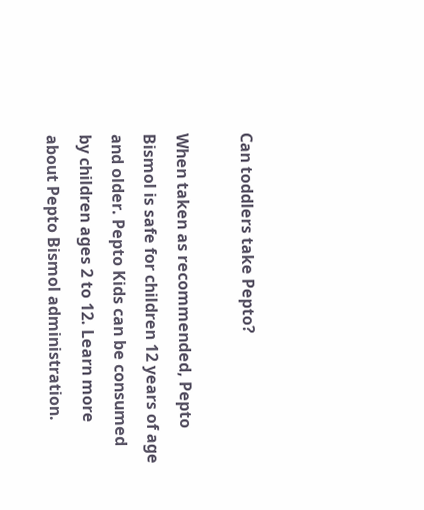Can toddlers take Pepto?

When taken as recommended, Pepto Bismol is safe for children 12 years of age and older. Pepto Kids can be consumed by children ages 2 to 12. Learn more about Pepto Bismol administration.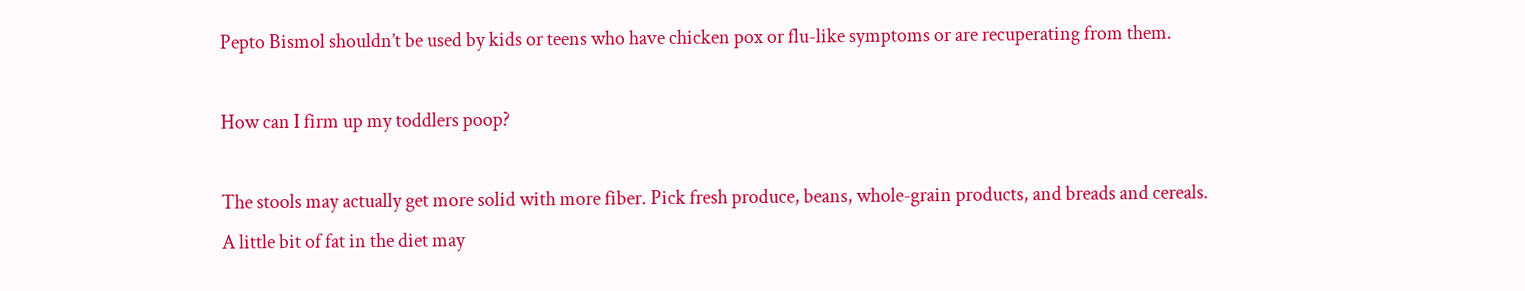Pepto Bismol shouldn’t be used by kids or teens who have chicken pox or flu-like symptoms or are recuperating from them.

How can I firm up my toddlers poop?

The stools may actually get more solid with more fiber. Pick fresh produce, beans, whole-grain products, and breads and cereals. A little bit of fat in the diet may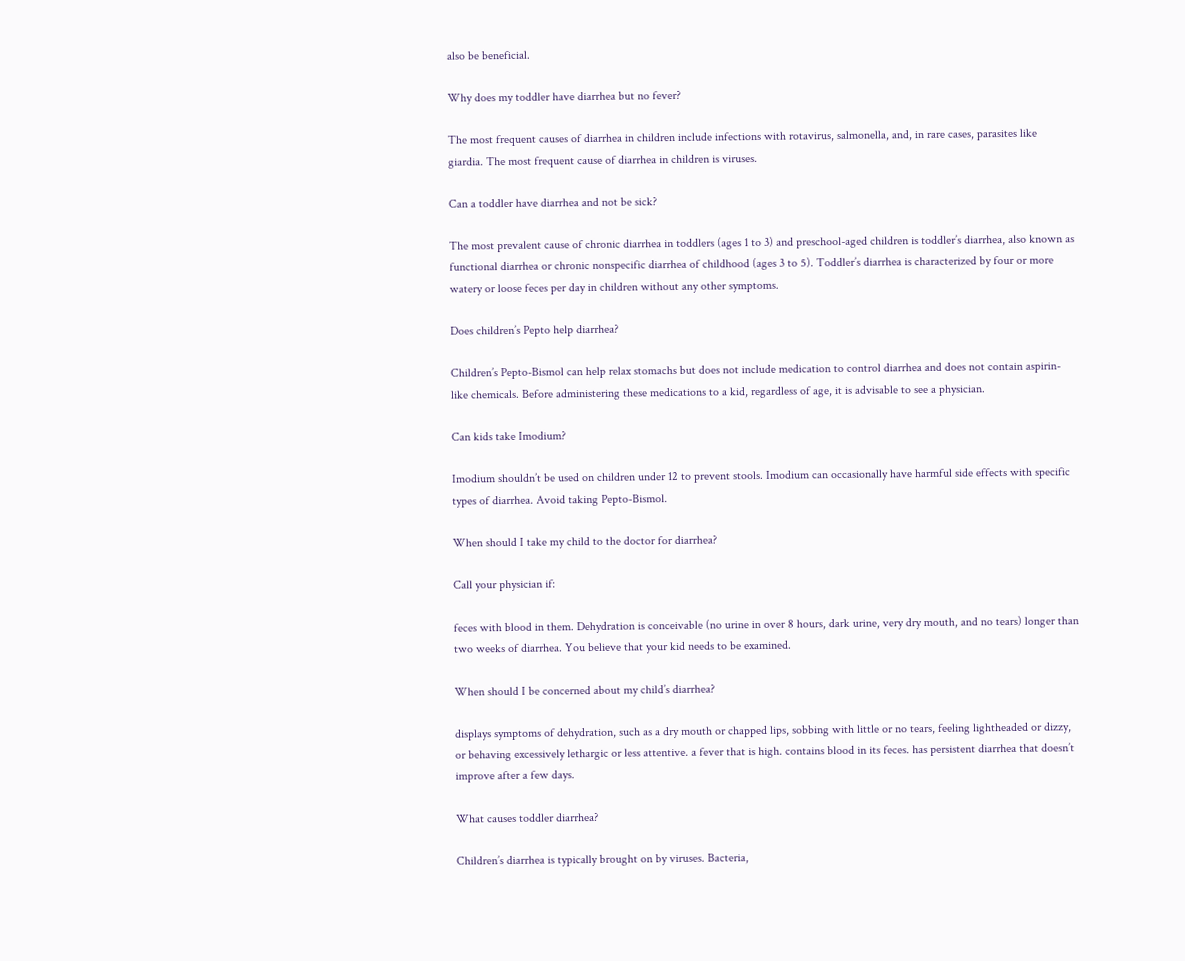also be beneficial.

Why does my toddler have diarrhea but no fever?

The most frequent causes of diarrhea in children include infections with rotavirus, salmonella, and, in rare cases, parasites like giardia. The most frequent cause of diarrhea in children is viruses.

Can a toddler have diarrhea and not be sick?

The most prevalent cause of chronic diarrhea in toddlers (ages 1 to 3) and preschool-aged children is toddler’s diarrhea, also known as functional diarrhea or chronic nonspecific diarrhea of childhood (ages 3 to 5). Toddler’s diarrhea is characterized by four or more watery or loose feces per day in children without any other symptoms.

Does children’s Pepto help diarrhea?

Children’s Pepto-Bismol can help relax stomachs but does not include medication to control diarrhea and does not contain aspirin-like chemicals. Before administering these medications to a kid, regardless of age, it is advisable to see a physician.

Can kids take Imodium?

Imodium shouldn’t be used on children under 12 to prevent stools. Imodium can occasionally have harmful side effects with specific types of diarrhea. Avoid taking Pepto-Bismol.

When should I take my child to the doctor for diarrhea?

Call your physician if:

feces with blood in them. Dehydration is conceivable (no urine in over 8 hours, dark urine, very dry mouth, and no tears) longer than two weeks of diarrhea. You believe that your kid needs to be examined.

When should I be concerned about my child’s diarrhea?

displays symptoms of dehydration, such as a dry mouth or chapped lips, sobbing with little or no tears, feeling lightheaded or dizzy, or behaving excessively lethargic or less attentive. a fever that is high. contains blood in its feces. has persistent diarrhea that doesn’t improve after a few days.

What causes toddler diarrhea?

Children’s diarrhea is typically brought on by viruses. Bacteria,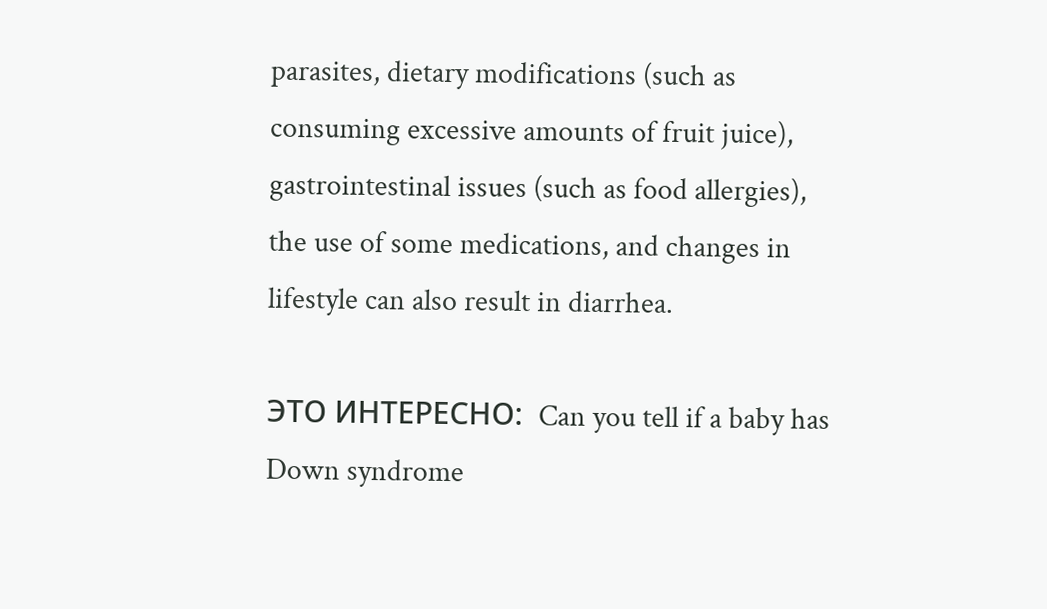parasites, dietary modifications (such as consuming excessive amounts of fruit juice), gastrointestinal issues (such as food allergies), the use of some medications, and changes in lifestyle can also result in diarrhea.

ЭТО ИНТЕРЕСНО:  Can you tell if a baby has Down syndrome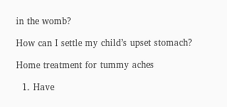in the womb?

How can I settle my child’s upset stomach?

Home treatment for tummy aches

  1. Have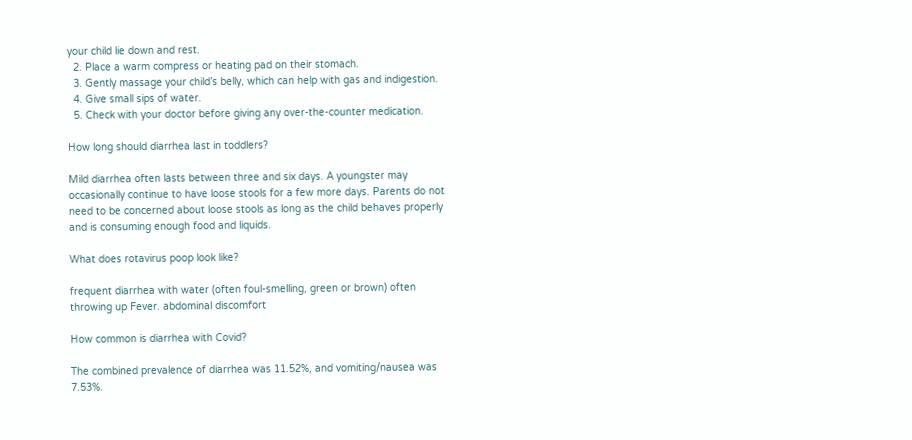your child lie down and rest.
  2. Place a warm compress or heating pad on their stomach.
  3. Gently massage your child’s belly, which can help with gas and indigestion.
  4. Give small sips of water.
  5. Check with your doctor before giving any over-the-counter medication.

How long should diarrhea last in toddlers?

Mild diarrhea often lasts between three and six days. A youngster may occasionally continue to have loose stools for a few more days. Parents do not need to be concerned about loose stools as long as the child behaves properly and is consuming enough food and liquids.

What does rotavirus poop look like?

frequent diarrhea with water (often foul-smelling, green or brown) often throwing up Fever. abdominal discomfort

How common is diarrhea with Covid?

The combined prevalence of diarrhea was 11.52%, and vomiting/nausea was 7.53%.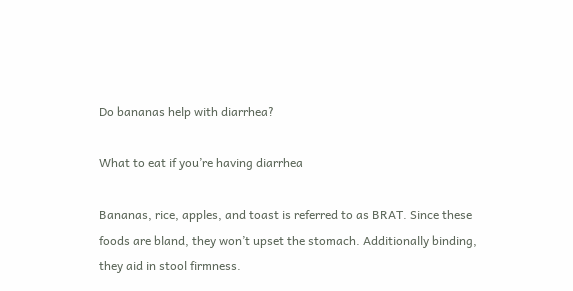Do bananas help with diarrhea?

What to eat if you’re having diarrhea

Bananas, rice, apples, and toast is referred to as BRAT. Since these foods are bland, they won’t upset the stomach. Additionally binding, they aid in stool firmness.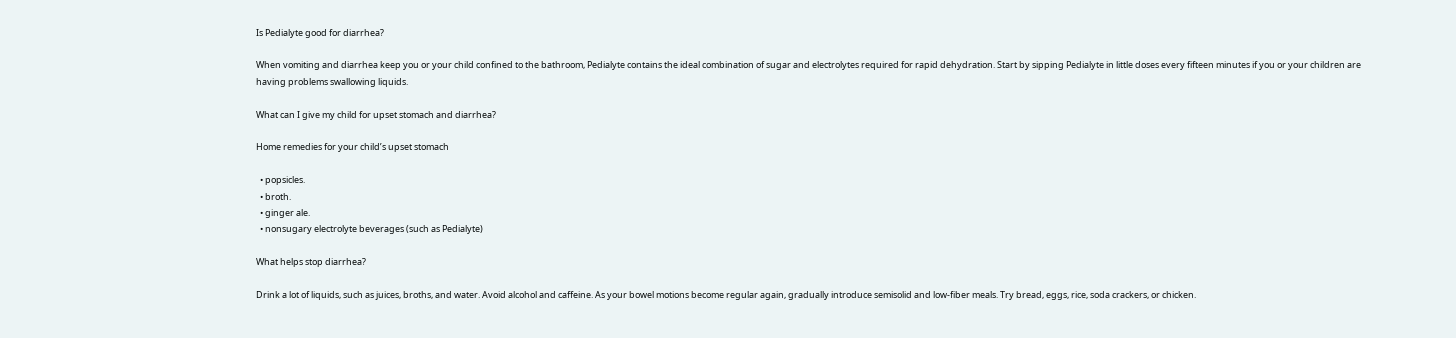Is Pedialyte good for diarrhea?

When vomiting and diarrhea keep you or your child confined to the bathroom, Pedialyte contains the ideal combination of sugar and electrolytes required for rapid dehydration. Start by sipping Pedialyte in little doses every fifteen minutes if you or your children are having problems swallowing liquids.

What can I give my child for upset stomach and diarrhea?

Home remedies for your child’s upset stomach

  • popsicles.
  • broth.
  • ginger ale.
  • nonsugary electrolyte beverages (such as Pedialyte)

What helps stop diarrhea?

Drink a lot of liquids, such as juices, broths, and water. Avoid alcohol and caffeine. As your bowel motions become regular again, gradually introduce semisolid and low-fiber meals. Try bread, eggs, rice, soda crackers, or chicken.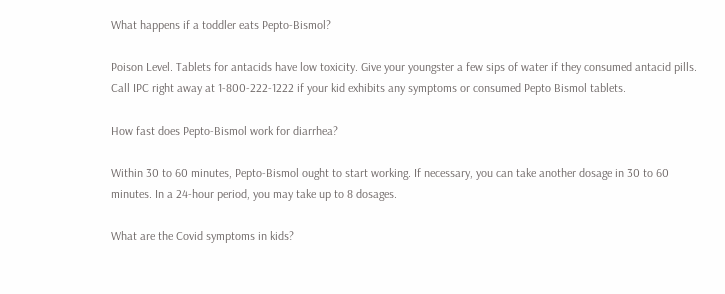What happens if a toddler eats Pepto-Bismol?

Poison Level. Tablets for antacids have low toxicity. Give your youngster a few sips of water if they consumed antacid pills. Call IPC right away at 1-800-222-1222 if your kid exhibits any symptoms or consumed Pepto Bismol tablets.

How fast does Pepto-Bismol work for diarrhea?

Within 30 to 60 minutes, Pepto-Bismol ought to start working. If necessary, you can take another dosage in 30 to 60 minutes. In a 24-hour period, you may take up to 8 dosages.

What are the Covid symptoms in kids?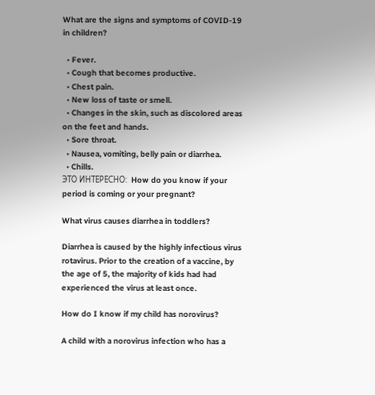What are the signs and symptoms of COVID-19 in children?

  • Fever.
  • Cough that becomes productive.
  • Chest pain.
  • New loss of taste or smell.
  • Changes in the skin, such as discolored areas on the feet and hands.
  • Sore throat.
  • Nausea, vomiting, belly pain or diarrhea.
  • Chills.
ЭТО ИНТЕРЕСНО:  How do you know if your period is coming or your pregnant?

What virus causes diarrhea in toddlers?

Diarrhea is caused by the highly infectious virus rotavirus. Prior to the creation of a vaccine, by the age of 5, the majority of kids had had experienced the virus at least once.

How do I know if my child has norovirus?

A child with a norovirus infection who has a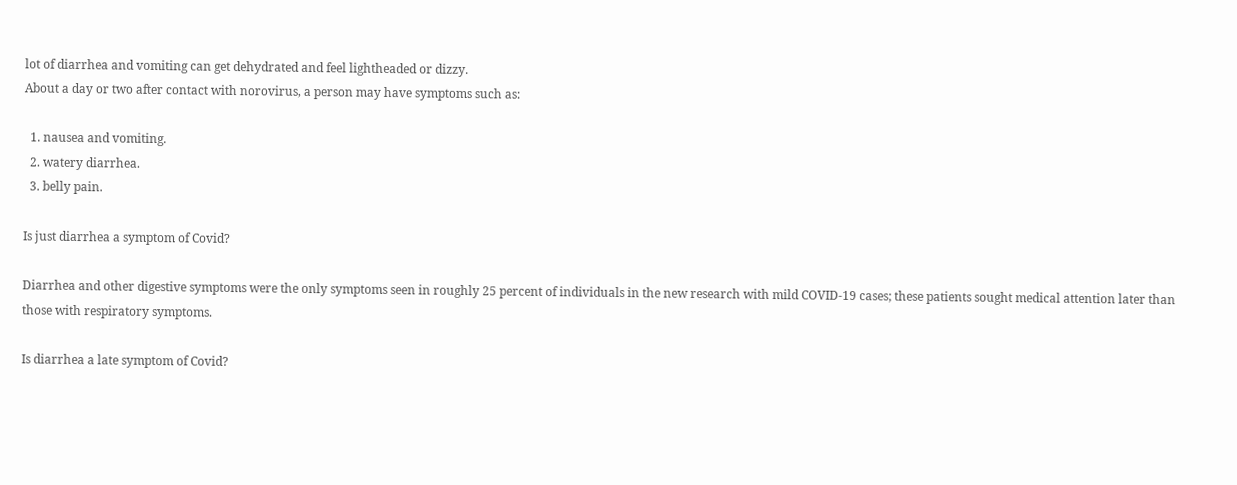lot of diarrhea and vomiting can get dehydrated and feel lightheaded or dizzy.
About a day or two after contact with norovirus, a person may have symptoms such as:

  1. nausea and vomiting.
  2. watery diarrhea.
  3. belly pain.

Is just diarrhea a symptom of Covid?

Diarrhea and other digestive symptoms were the only symptoms seen in roughly 25 percent of individuals in the new research with mild COVID-19 cases; these patients sought medical attention later than those with respiratory symptoms.

Is diarrhea a late symptom of Covid?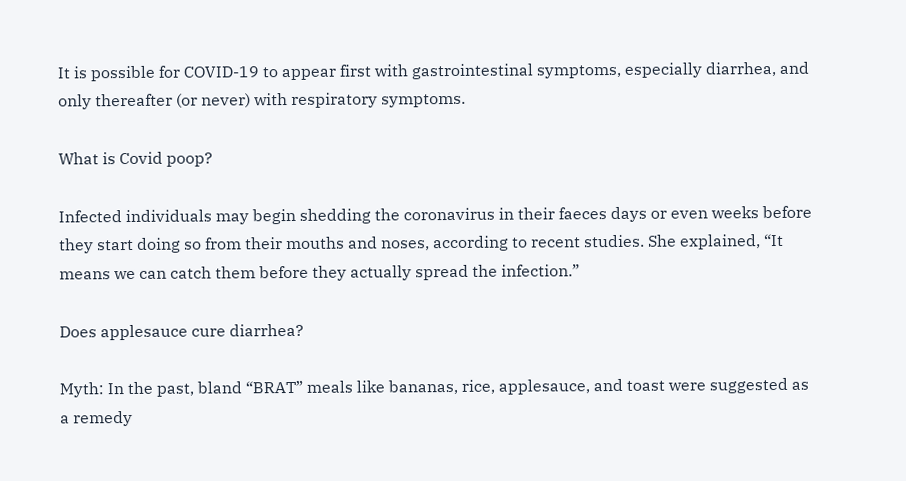It is possible for COVID-19 to appear first with gastrointestinal symptoms, especially diarrhea, and only thereafter (or never) with respiratory symptoms.

What is Covid poop?

Infected individuals may begin shedding the coronavirus in their faeces days or even weeks before they start doing so from their mouths and noses, according to recent studies. She explained, “It means we can catch them before they actually spread the infection.”

Does applesauce cure diarrhea?

Myth: In the past, bland “BRAT” meals like bananas, rice, applesauce, and toast were suggested as a remedy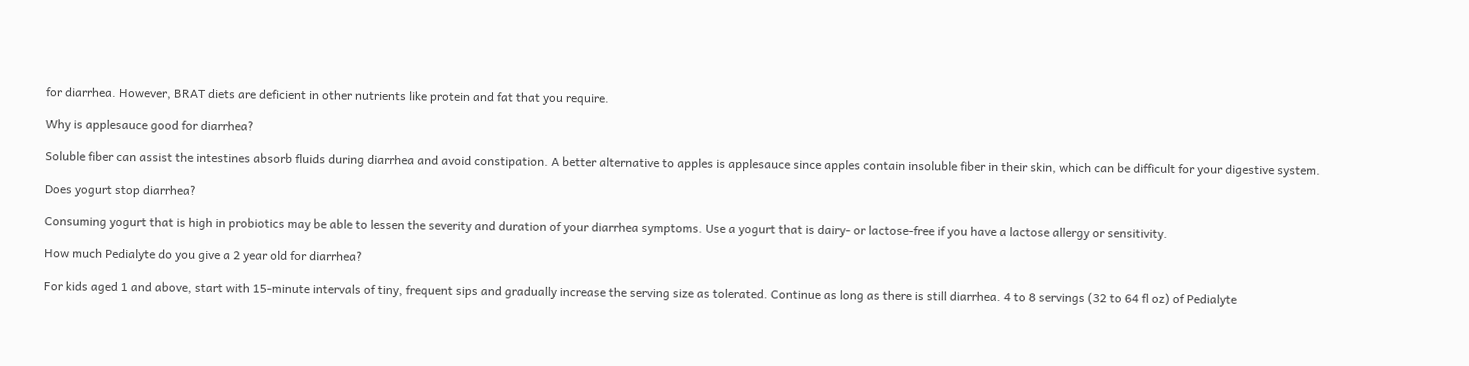for diarrhea. However, BRAT diets are deficient in other nutrients like protein and fat that you require.

Why is applesauce good for diarrhea?

Soluble fiber can assist the intestines absorb fluids during diarrhea and avoid constipation. A better alternative to apples is applesauce since apples contain insoluble fiber in their skin, which can be difficult for your digestive system.

Does yogurt stop diarrhea?

Consuming yogurt that is high in probiotics may be able to lessen the severity and duration of your diarrhea symptoms. Use a yogurt that is dairy- or lactose-free if you have a lactose allergy or sensitivity.

How much Pedialyte do you give a 2 year old for diarrhea?

For kids aged 1 and above, start with 15-minute intervals of tiny, frequent sips and gradually increase the serving size as tolerated. Continue as long as there is still diarrhea. 4 to 8 servings (32 to 64 fl oz) of Pedialyte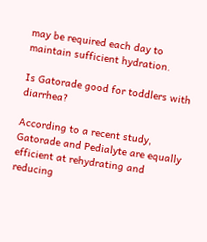may be required each day to maintain sufficient hydration.

Is Gatorade good for toddlers with diarrhea?

According to a recent study, Gatorade and Pedialyte are equally efficient at rehydrating and reducing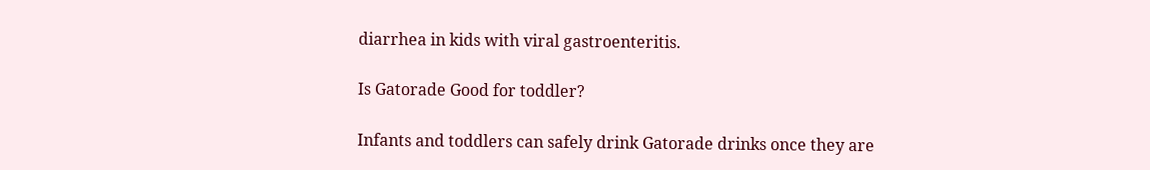diarrhea in kids with viral gastroenteritis.

Is Gatorade Good for toddler?

Infants and toddlers can safely drink Gatorade drinks once they are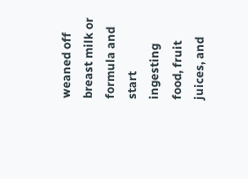weaned off breast milk or formula and start ingesting food, fruit juices, and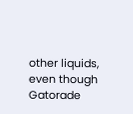other liquids, even though Gatorade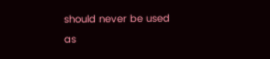should never be used as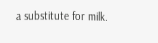a substitute for milk.